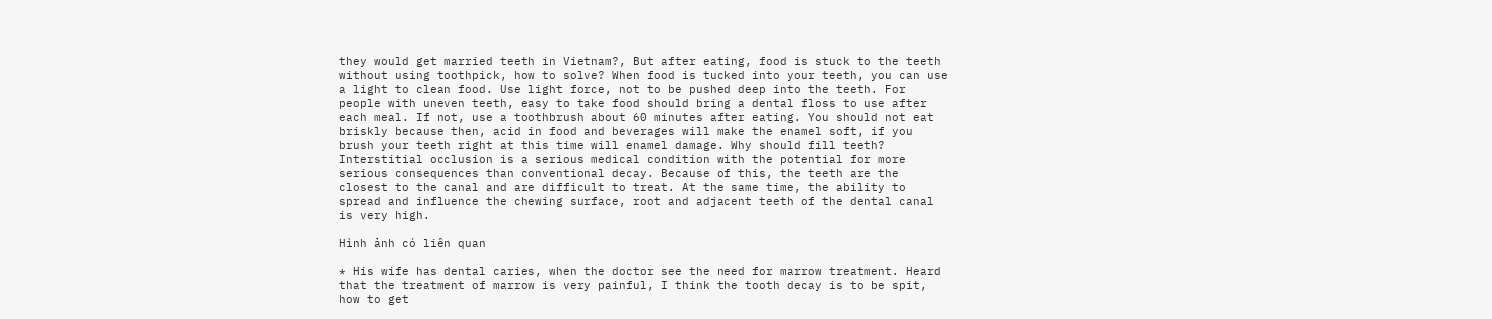they would get married teeth in Vietnam?, But after eating, food is stuck to the teeth without using toothpick, how to solve? When food is tucked into your teeth, you can use a light to clean food. Use light force, not to be pushed deep into the teeth. For people with uneven teeth, easy to take food should bring a dental floss to use after each meal. If not, use a toothbrush about 60 minutes after eating. You should not eat briskly because then, acid in food and beverages will make the enamel soft, if you brush your teeth right at this time will enamel damage. Why should fill teeth? Interstitial occlusion is a serious medical condition with the potential for more serious consequences than conventional decay. Because of this, the teeth are the closest to the canal and are difficult to treat. At the same time, the ability to spread and influence the chewing surface, root and adjacent teeth of the dental canal is very high.

Hình ảnh có liên quan

* His wife has dental caries, when the doctor see the need for marrow treatment. Heard that the treatment of marrow is very painful, I think the tooth decay is to be spit, how to get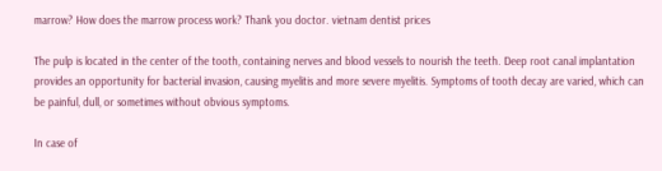marrow? How does the marrow process work? Thank you doctor. vietnam dentist prices

The pulp is located in the center of the tooth, containing nerves and blood vessels to nourish the teeth. Deep root canal implantation provides an opportunity for bacterial invasion, causing myelitis and more severe myelitis. Symptoms of tooth decay are varied, which can be painful, dull, or sometimes without obvious symptoms.

In case of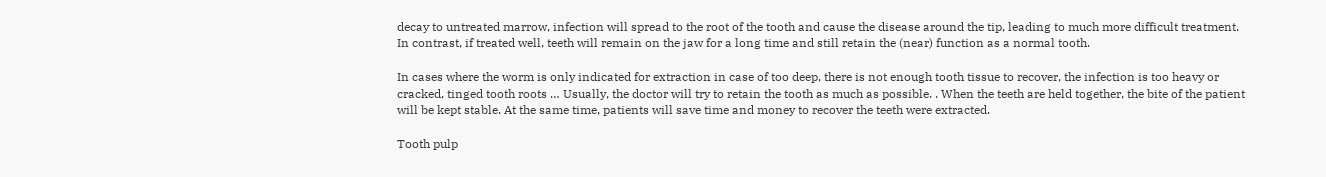decay to untreated marrow, infection will spread to the root of the tooth and cause the disease around the tip, leading to much more difficult treatment. In contrast, if treated well, teeth will remain on the jaw for a long time and still retain the (near) function as a normal tooth.

In cases where the worm is only indicated for extraction in case of too deep, there is not enough tooth tissue to recover, the infection is too heavy or cracked, tinged tooth roots … Usually, the doctor will try to retain the tooth as much as possible. . When the teeth are held together, the bite of the patient will be kept stable. At the same time, patients will save time and money to recover the teeth were extracted.

Tooth pulp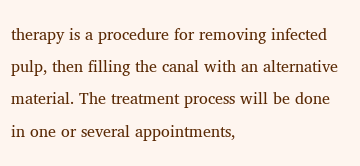therapy is a procedure for removing infected pulp, then filling the canal with an alternative material. The treatment process will be done in one or several appointments,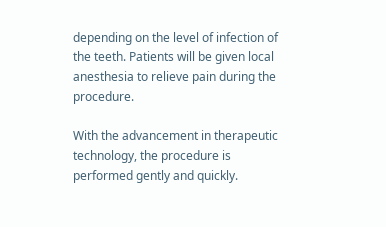depending on the level of infection of the teeth. Patients will be given local anesthesia to relieve pain during the procedure.

With the advancement in therapeutic technology, the procedure is performed gently and quickly.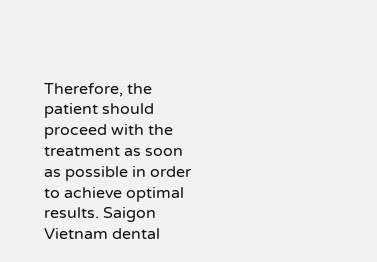Therefore, the patient should proceed with the treatment as soon as possible in order to achieve optimal results. Saigon Vietnam dental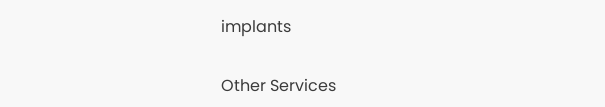implants

Other Services